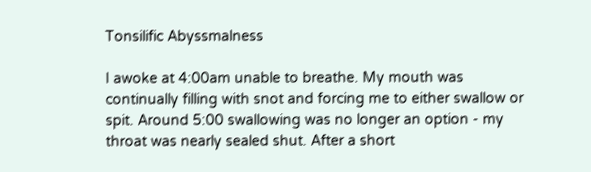Tonsilific Abyssmalness

I awoke at 4:00am unable to breathe. My mouth was continually filling with snot and forcing me to either swallow or spit. Around 5:00 swallowing was no longer an option - my throat was nearly sealed shut. After a short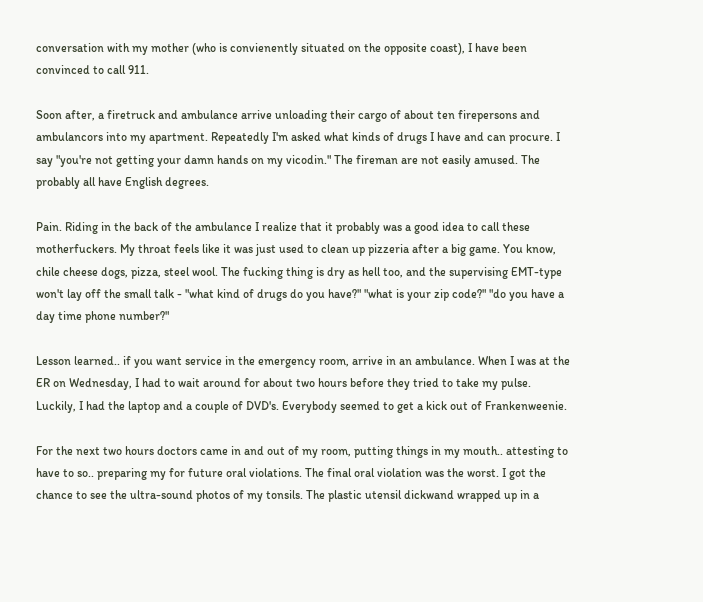conversation with my mother (who is convienently situated on the opposite coast), I have been convinced to call 911.

Soon after, a firetruck and ambulance arrive unloading their cargo of about ten firepersons and ambulancors into my apartment. Repeatedly I'm asked what kinds of drugs I have and can procure. I say "you're not getting your damn hands on my vicodin." The fireman are not easily amused. The probably all have English degrees.

Pain. Riding in the back of the ambulance I realize that it probably was a good idea to call these motherfuckers. My throat feels like it was just used to clean up pizzeria after a big game. You know, chile cheese dogs, pizza, steel wool. The fucking thing is dry as hell too, and the supervising EMT-type won't lay off the small talk - "what kind of drugs do you have?" "what is your zip code?" "do you have a day time phone number?"

Lesson learned.. if you want service in the emergency room, arrive in an ambulance. When I was at the ER on Wednesday, I had to wait around for about two hours before they tried to take my pulse. Luckily, I had the laptop and a couple of DVD's. Everybody seemed to get a kick out of Frankenweenie.

For the next two hours doctors came in and out of my room, putting things in my mouth.. attesting to have to so.. preparing my for future oral violations. The final oral violation was the worst. I got the chance to see the ultra-sound photos of my tonsils. The plastic utensil dickwand wrapped up in a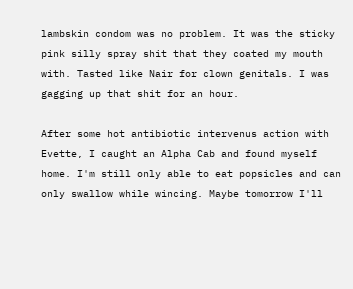lambskin condom was no problem. It was the sticky pink silly spray shit that they coated my mouth with. Tasted like Nair for clown genitals. I was gagging up that shit for an hour.

After some hot antibiotic intervenus action with Evette, I caught an Alpha Cab and found myself home. I'm still only able to eat popsicles and can only swallow while wincing. Maybe tomorrow I'll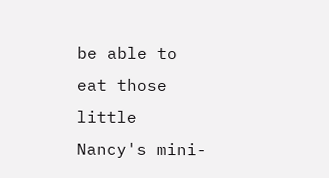be able to eat those little Nancy's mini-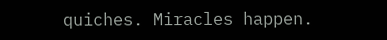quiches. Miracles happen.